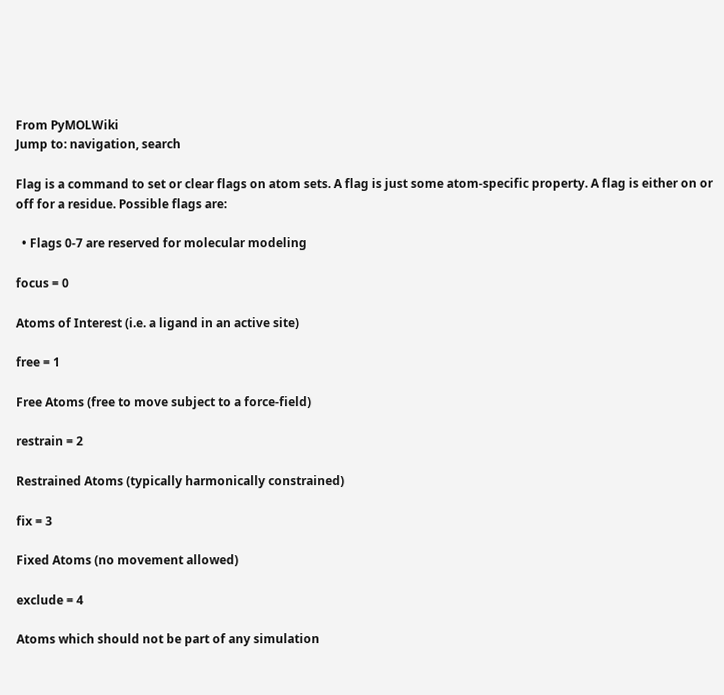From PyMOLWiki
Jump to: navigation, search

Flag is a command to set or clear flags on atom sets. A flag is just some atom-specific property. A flag is either on or off for a residue. Possible flags are:

  • Flags 0-7 are reserved for molecular modeling

focus = 0

Atoms of Interest (i.e. a ligand in an active site)

free = 1

Free Atoms (free to move subject to a force-field)

restrain = 2

Restrained Atoms (typically harmonically constrained)

fix = 3

Fixed Atoms (no movement allowed)

exclude = 4

Atoms which should not be part of any simulation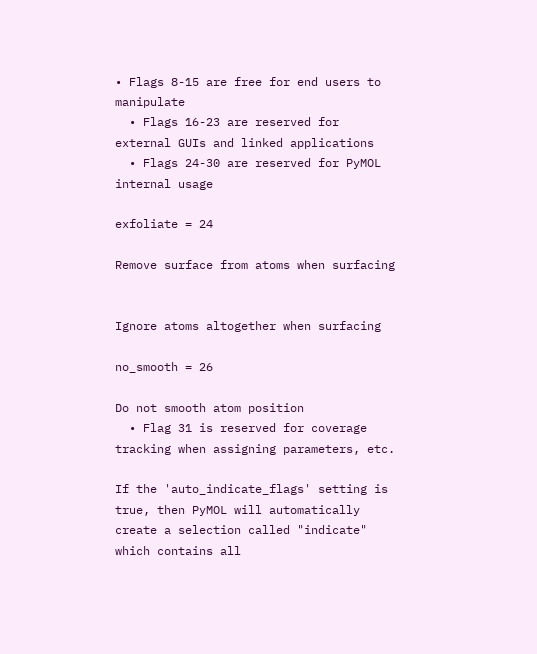• Flags 8-15 are free for end users to manipulate
  • Flags 16-23 are reserved for external GUIs and linked applications
  • Flags 24-30 are reserved for PyMOL internal usage

exfoliate = 24

Remove surface from atoms when surfacing


Ignore atoms altogether when surfacing

no_smooth = 26

Do not smooth atom position
  • Flag 31 is reserved for coverage tracking when assigning parameters, etc.

If the 'auto_indicate_flags' setting is true, then PyMOL will automatically create a selection called "indicate" which contains all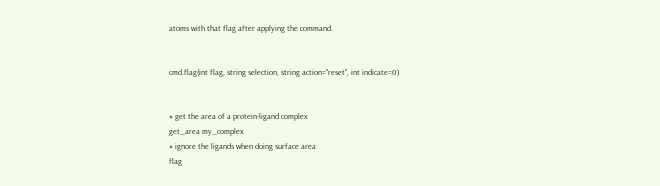atoms with that flag after applying the command.


cmd.flag(int flag, string selection, string action="reset", int indicate=0)


# get the area of a protein-ligand complex
get_area my_complex
# ignore the ligands when doing surface area
flag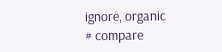ignore, organic
# compare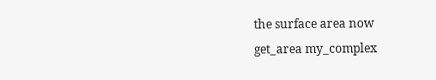the surface area now
get_area my_complex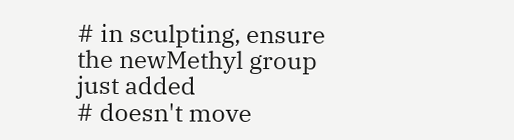# in sculpting, ensure the newMethyl group just added
# doesn't move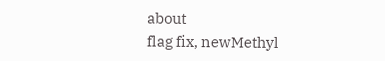about
flag fix, newMethyl